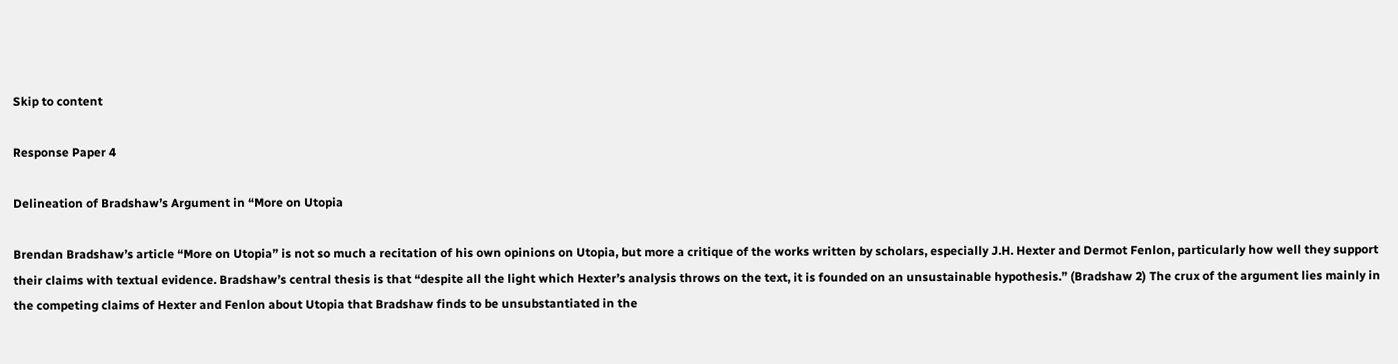Skip to content

Response Paper 4

Delineation of Bradshaw’s Argument in “More on Utopia

Brendan Bradshaw’s article “More on Utopia” is not so much a recitation of his own opinions on Utopia, but more a critique of the works written by scholars, especially J.H. Hexter and Dermot Fenlon, particularly how well they support their claims with textual evidence. Bradshaw’s central thesis is that “despite all the light which Hexter’s analysis throws on the text, it is founded on an unsustainable hypothesis.” (Bradshaw 2) The crux of the argument lies mainly in the competing claims of Hexter and Fenlon about Utopia that Bradshaw finds to be unsubstantiated in the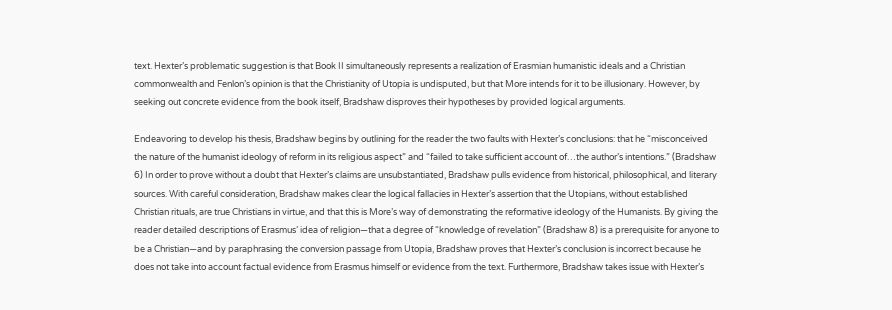text. Hexter’s problematic suggestion is that Book II simultaneously represents a realization of Erasmian humanistic ideals and a Christian commonwealth and Fenlon’s opinion is that the Christianity of Utopia is undisputed, but that More intends for it to be illusionary. However, by seeking out concrete evidence from the book itself, Bradshaw disproves their hypotheses by provided logical arguments.

Endeavoring to develop his thesis, Bradshaw begins by outlining for the reader the two faults with Hexter’s conclusions: that he “misconceived the nature of the humanist ideology of reform in its religious aspect” and “failed to take sufficient account of…the author’s intentions.” (Bradshaw 6) In order to prove without a doubt that Hexter’s claims are unsubstantiated, Bradshaw pulls evidence from historical, philosophical, and literary sources. With careful consideration, Bradshaw makes clear the logical fallacies in Hexter’s assertion that the Utopians, without established Christian rituals, are true Christians in virtue, and that this is More’s way of demonstrating the reformative ideology of the Humanists. By giving the reader detailed descriptions of Erasmus’ idea of religion—that a degree of “knowledge of revelation” (Bradshaw 8) is a prerequisite for anyone to be a Christian—and by paraphrasing the conversion passage from Utopia, Bradshaw proves that Hexter’s conclusion is incorrect because he does not take into account factual evidence from Erasmus himself or evidence from the text. Furthermore, Bradshaw takes issue with Hexter’s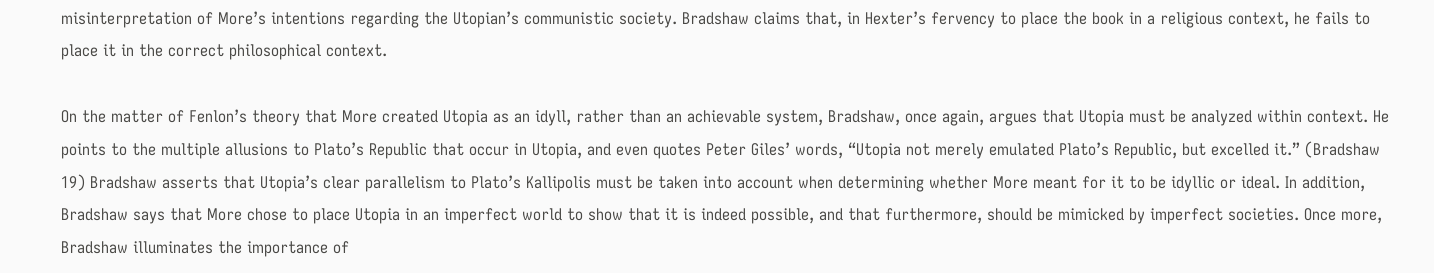misinterpretation of More’s intentions regarding the Utopian’s communistic society. Bradshaw claims that, in Hexter’s fervency to place the book in a religious context, he fails to place it in the correct philosophical context.

On the matter of Fenlon’s theory that More created Utopia as an idyll, rather than an achievable system, Bradshaw, once again, argues that Utopia must be analyzed within context. He points to the multiple allusions to Plato’s Republic that occur in Utopia, and even quotes Peter Giles’ words, “Utopia not merely emulated Plato’s Republic, but excelled it.” (Bradshaw 19) Bradshaw asserts that Utopia’s clear parallelism to Plato’s Kallipolis must be taken into account when determining whether More meant for it to be idyllic or ideal. In addition, Bradshaw says that More chose to place Utopia in an imperfect world to show that it is indeed possible, and that furthermore, should be mimicked by imperfect societies. Once more, Bradshaw illuminates the importance of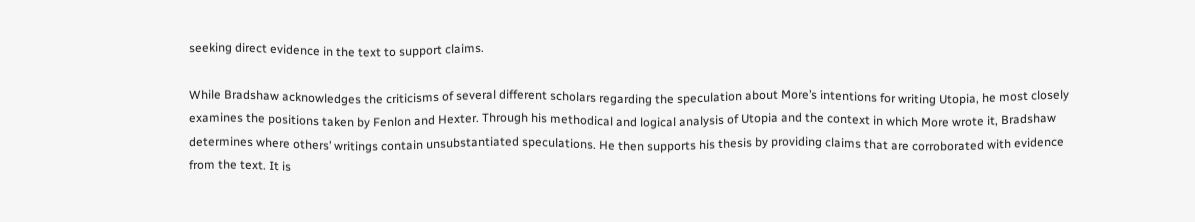seeking direct evidence in the text to support claims.

While Bradshaw acknowledges the criticisms of several different scholars regarding the speculation about More’s intentions for writing Utopia, he most closely examines the positions taken by Fenlon and Hexter. Through his methodical and logical analysis of Utopia and the context in which More wrote it, Bradshaw determines where others’ writings contain unsubstantiated speculations. He then supports his thesis by providing claims that are corroborated with evidence from the text. It is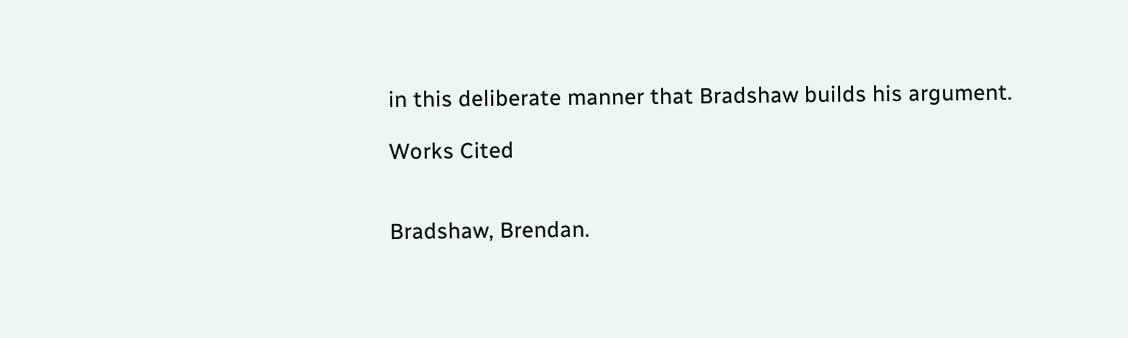in this deliberate manner that Bradshaw builds his argument.

Works Cited


Bradshaw, Brendan.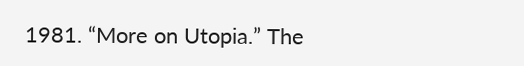1981. “More on Utopia.” The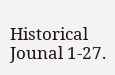Historical Jounal 1-27.